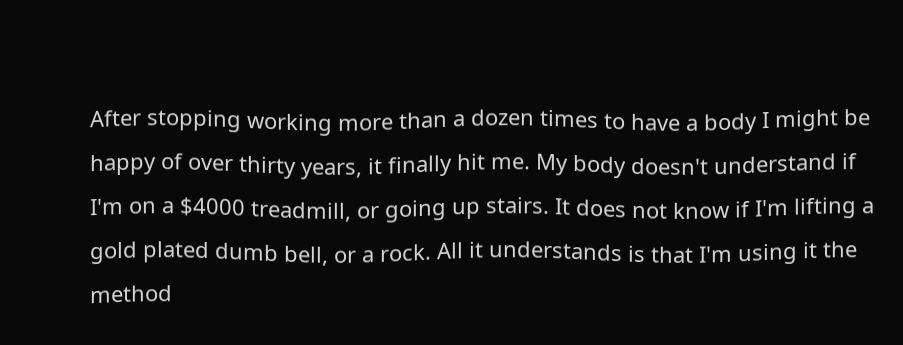After stopping working more than a dozen times to have a body I might be happy of over thirty years, it finally hit me. My body doesn't understand if I'm on a $4000 treadmill, or going up stairs. It does not know if I'm lifting a gold plated dumb bell, or a rock. All it understands is that I'm using it the method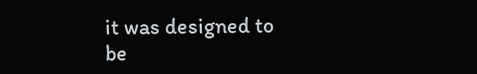it was designed to be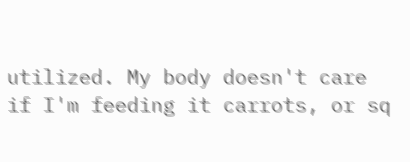utilized. My body doesn't care if I'm feeding it carrots, or sq